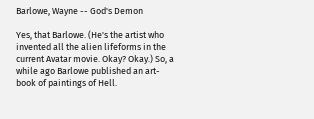Barlowe, Wayne -- God's Demon

Yes, that Barlowe. (He's the artist who invented all the alien lifeforms in the current Avatar movie. Okay? Okay.) So, a while ago Barlowe published an art-book of paintings of Hell.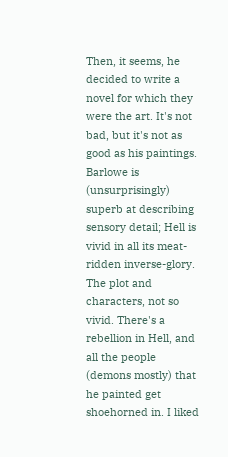Then, it seems, he decided to write a novel for which they were the art. It's not bad, but it's not as good as his paintings. Barlowe is (unsurprisingly) superb at describing sensory detail; Hell is vivid in all its meat-ridden inverse-glory. The plot and characters, not so vivid. There's a rebellion in Hell, and all the people (demons mostly) that he painted get shoehorned in. I liked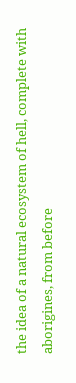the idea of a natural ecosystem of hell, complete with aborigines, from before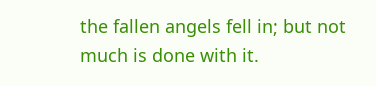the fallen angels fell in; but not much is done with it.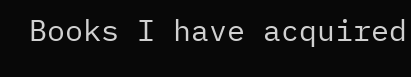Books I have acquired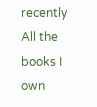recently
All the books I own